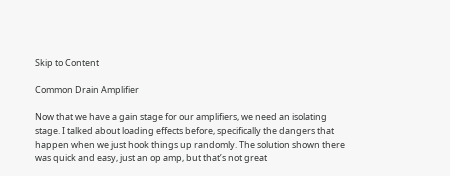Skip to Content

Common Drain Amplifier

Now that we have a gain stage for our amplifiers, we need an isolating stage. I talked about loading effects before, specifically the dangers that happen when we just hook things up randomly. The solution shown there was quick and easy, just an op amp, but that’s not great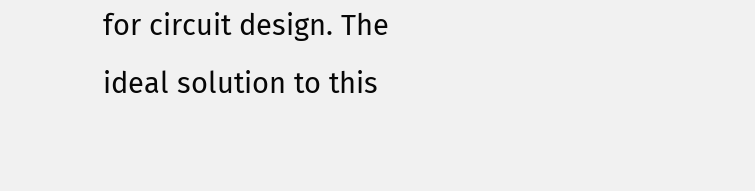for circuit design. The ideal solution to this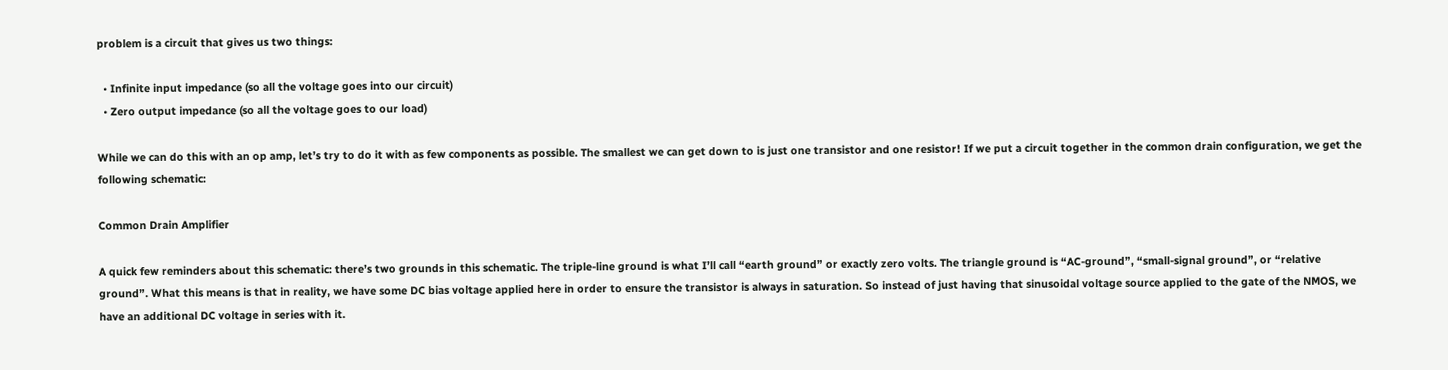problem is a circuit that gives us two things:

  • Infinite input impedance (so all the voltage goes into our circuit)
  • Zero output impedance (so all the voltage goes to our load)

While we can do this with an op amp, let’s try to do it with as few components as possible. The smallest we can get down to is just one transistor and one resistor! If we put a circuit together in the common drain configuration, we get the following schematic:

Common Drain Amplifier

A quick few reminders about this schematic: there’s two grounds in this schematic. The triple-line ground is what I’ll call “earth ground” or exactly zero volts. The triangle ground is “AC-ground”, “small-signal ground”, or “relative ground”. What this means is that in reality, we have some DC bias voltage applied here in order to ensure the transistor is always in saturation. So instead of just having that sinusoidal voltage source applied to the gate of the NMOS, we have an additional DC voltage in series with it.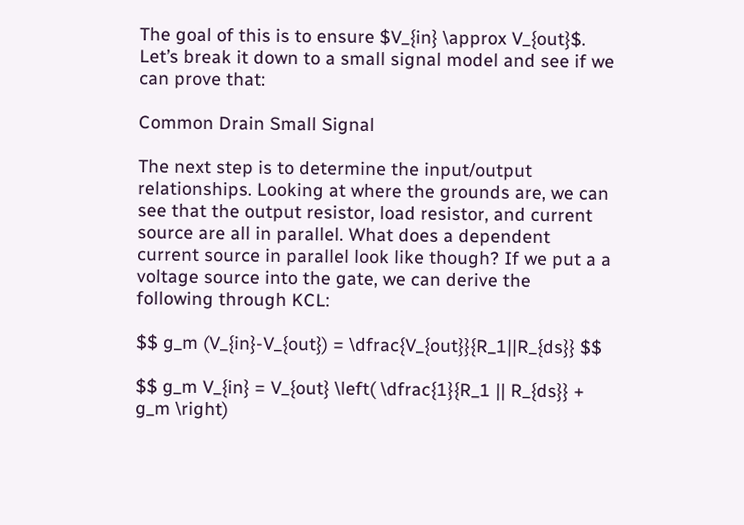The goal of this is to ensure $V_{in} \approx V_{out}$. Let’s break it down to a small signal model and see if we can prove that:

Common Drain Small Signal

The next step is to determine the input/output relationships. Looking at where the grounds are, we can see that the output resistor, load resistor, and current source are all in parallel. What does a dependent current source in parallel look like though? If we put a a voltage source into the gate, we can derive the following through KCL:

$$ g_m (V_{in}-V_{out}) = \dfrac{V_{out}}{R_1||R_{ds}} $$

$$ g_m V_{in} = V_{out} \left( \dfrac{1}{R_1 || R_{ds}} + g_m \right)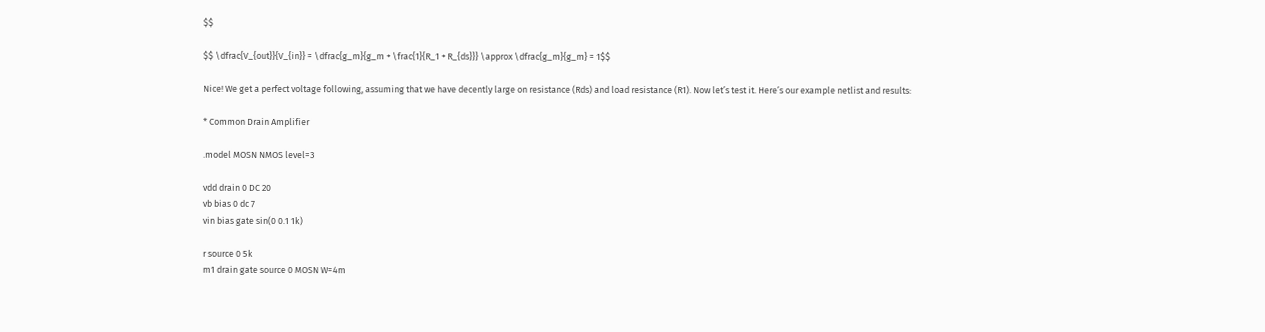$$

$$ \dfrac{V_{out}}{V_{in}} = \dfrac{g_m}{g_m + \frac{1}{R_1 + R_{ds}}} \approx \dfrac{g_m}{g_m} = 1$$

Nice! We get a perfect voltage following, assuming that we have decently large on resistance (Rds) and load resistance (R1). Now let’s test it. Here’s our example netlist and results:

* Common Drain Amplifier

.model MOSN NMOS level=3

vdd drain 0 DC 20
vb bias 0 dc 7
vin bias gate sin(0 0.1 1k)

r source 0 5k
m1 drain gate source 0 MOSN W=4m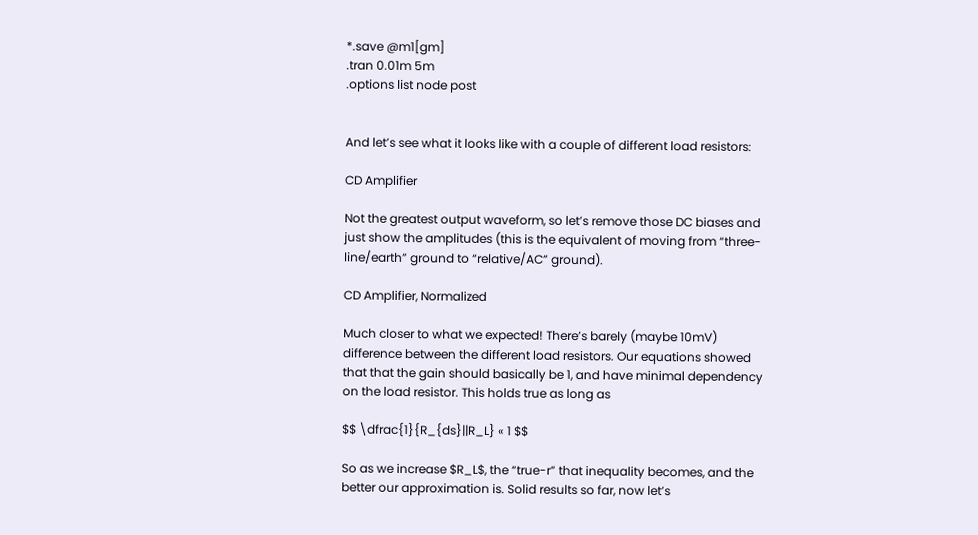*.save @m1[gm]
.tran 0.01m 5m
.options list node post


And let’s see what it looks like with a couple of different load resistors:

CD Amplifier

Not the greatest output waveform, so let’s remove those DC biases and just show the amplitudes (this is the equivalent of moving from “three-line/earth” ground to “relative/AC” ground).

CD Amplifier, Normalized

Much closer to what we expected! There’s barely (maybe 10mV) difference between the different load resistors. Our equations showed that that the gain should basically be 1, and have minimal dependency on the load resistor. This holds true as long as

$$ \dfrac{1}{R_{ds}||R_L} « 1 $$

So as we increase $R_L$, the “true-r” that inequality becomes, and the better our approximation is. Solid results so far, now let’s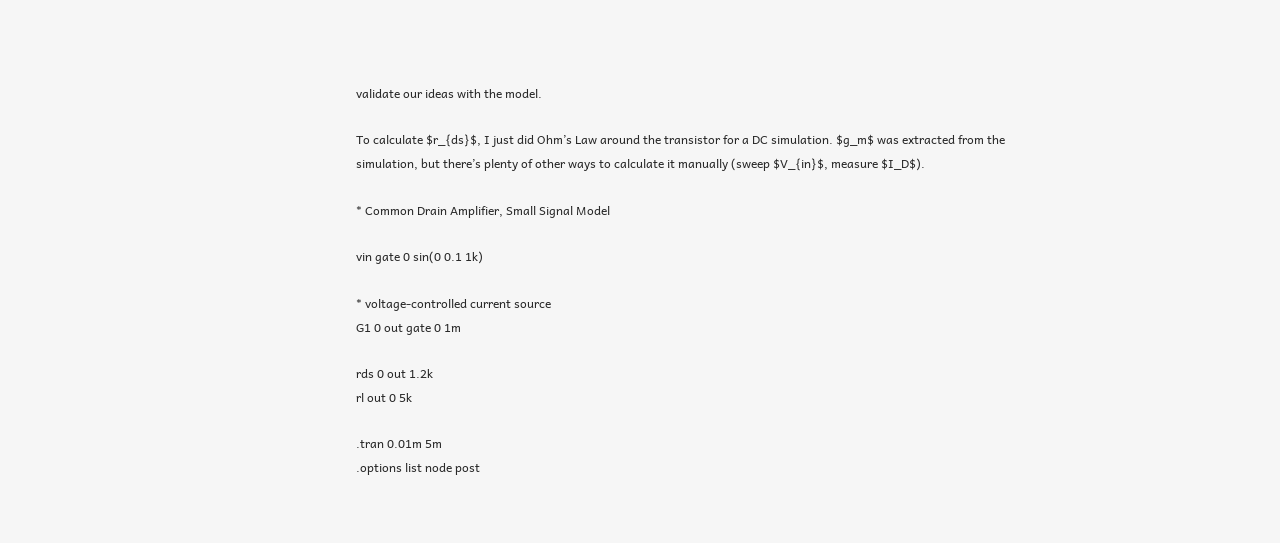validate our ideas with the model.

To calculate $r_{ds}$, I just did Ohm’s Law around the transistor for a DC simulation. $g_m$ was extracted from the simulation, but there’s plenty of other ways to calculate it manually (sweep $V_{in}$, measure $I_D$).

* Common Drain Amplifier, Small Signal Model

vin gate 0 sin(0 0.1 1k)

* voltage-controlled current source
G1 0 out gate 0 1m

rds 0 out 1.2k
rl out 0 5k

.tran 0.01m 5m
.options list node post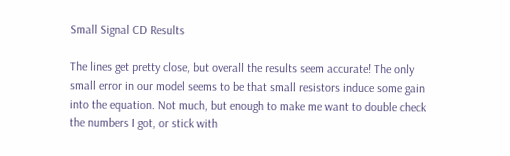Small Signal CD Results

The lines get pretty close, but overall the results seem accurate! The only small error in our model seems to be that small resistors induce some gain into the equation. Not much, but enough to make me want to double check the numbers I got, or stick with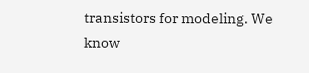transistors for modeling. We know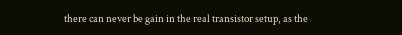there can never be gain in the real transistor setup, as the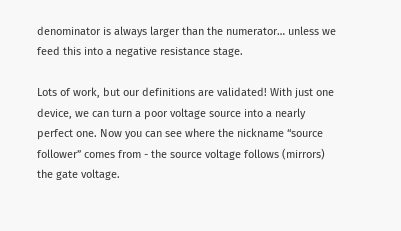denominator is always larger than the numerator… unless we feed this into a negative resistance stage.

Lots of work, but our definitions are validated! With just one device, we can turn a poor voltage source into a nearly perfect one. Now you can see where the nickname “source follower” comes from - the source voltage follows (mirrors) the gate voltage.